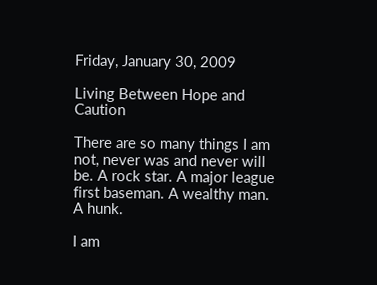Friday, January 30, 2009

Living Between Hope and Caution

There are so many things I am not, never was and never will be. A rock star. A major league first baseman. A wealthy man. A hunk.

I am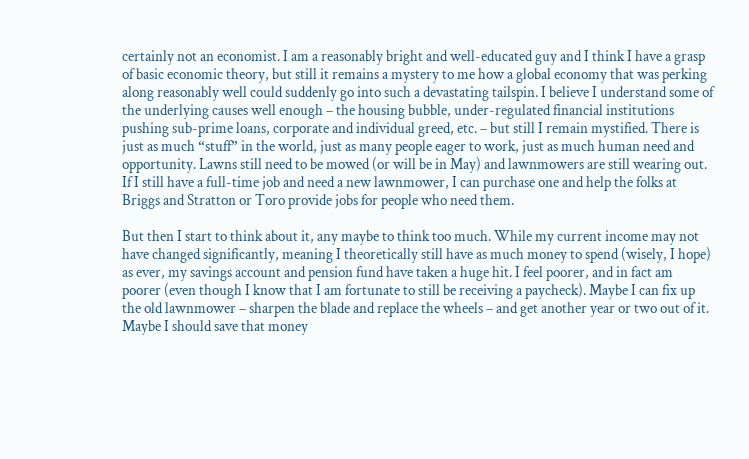certainly not an economist. I am a reasonably bright and well-educated guy and I think I have a grasp of basic economic theory, but still it remains a mystery to me how a global economy that was perking along reasonably well could suddenly go into such a devastating tailspin. I believe I understand some of the underlying causes well enough – the housing bubble, under-regulated financial institutions pushing sub-prime loans, corporate and individual greed, etc. – but still I remain mystified. There is just as much “stuff” in the world, just as many people eager to work, just as much human need and opportunity. Lawns still need to be mowed (or will be in May) and lawnmowers are still wearing out. If I still have a full-time job and need a new lawnmower, I can purchase one and help the folks at Briggs and Stratton or Toro provide jobs for people who need them.

But then I start to think about it, any maybe to think too much. While my current income may not have changed significantly, meaning I theoretically still have as much money to spend (wisely, I hope) as ever, my savings account and pension fund have taken a huge hit. I feel poorer, and in fact am poorer (even though I know that I am fortunate to still be receiving a paycheck). Maybe I can fix up the old lawnmower – sharpen the blade and replace the wheels – and get another year or two out of it. Maybe I should save that money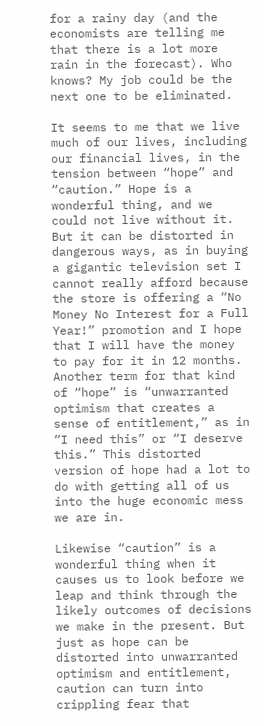for a rainy day (and the economists are telling me that there is a lot more rain in the forecast). Who knows? My job could be the next one to be eliminated.

It seems to me that we live much of our lives, including our financial lives, in the tension between “hope” and “caution.” Hope is a wonderful thing, and we could not live without it. But it can be distorted in dangerous ways, as in buying a gigantic television set I cannot really afford because the store is offering a “No Money No Interest for a Full Year!” promotion and I hope that I will have the money to pay for it in 12 months. Another term for that kind of “hope” is “unwarranted optimism that creates a sense of entitlement,” as in “I need this” or “I deserve this.” This distorted version of hope had a lot to do with getting all of us into the huge economic mess we are in.

Likewise “caution” is a wonderful thing when it causes us to look before we leap and think through the likely outcomes of decisions we make in the present. But just as hope can be distorted into unwarranted optimism and entitlement, caution can turn into crippling fear that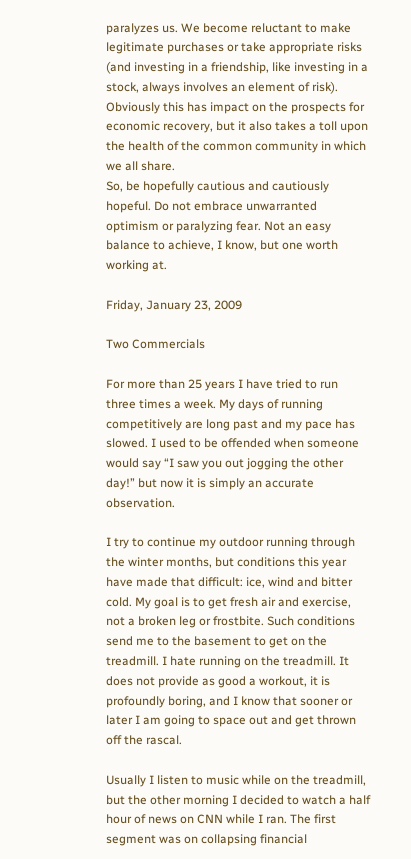paralyzes us. We become reluctant to make legitimate purchases or take appropriate risks (and investing in a friendship, like investing in a stock, always involves an element of risk). Obviously this has impact on the prospects for economic recovery, but it also takes a toll upon the health of the common community in which we all share.
So, be hopefully cautious and cautiously hopeful. Do not embrace unwarranted optimism or paralyzing fear. Not an easy balance to achieve, I know, but one worth working at.

Friday, January 23, 2009

Two Commercials

For more than 25 years I have tried to run three times a week. My days of running competitively are long past and my pace has slowed. I used to be offended when someone would say “I saw you out jogging the other day!” but now it is simply an accurate observation.

I try to continue my outdoor running through the winter months, but conditions this year have made that difficult: ice, wind and bitter cold. My goal is to get fresh air and exercise, not a broken leg or frostbite. Such conditions send me to the basement to get on the treadmill. I hate running on the treadmill. It does not provide as good a workout, it is profoundly boring, and I know that sooner or later I am going to space out and get thrown off the rascal.

Usually I listen to music while on the treadmill, but the other morning I decided to watch a half hour of news on CNN while I ran. The first segment was on collapsing financial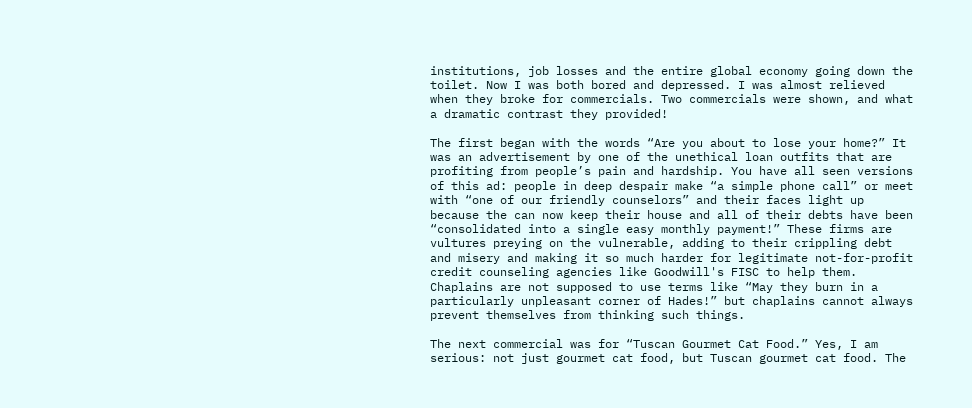institutions, job losses and the entire global economy going down the toilet. Now I was both bored and depressed. I was almost relieved when they broke for commercials. Two commercials were shown, and what a dramatic contrast they provided!

The first began with the words “Are you about to lose your home?” It was an advertisement by one of the unethical loan outfits that are profiting from people’s pain and hardship. You have all seen versions of this ad: people in deep despair make “a simple phone call” or meet with “one of our friendly counselors” and their faces light up because the can now keep their house and all of their debts have been “consolidated into a single easy monthly payment!” These firms are vultures preying on the vulnerable, adding to their crippling debt and misery and making it so much harder for legitimate not-for-profit credit counseling agencies like Goodwill's FISC to help them. Chaplains are not supposed to use terms like “May they burn in a particularly unpleasant corner of Hades!” but chaplains cannot always prevent themselves from thinking such things.

The next commercial was for “Tuscan Gourmet Cat Food.” Yes, I am serious: not just gourmet cat food, but Tuscan gourmet cat food. The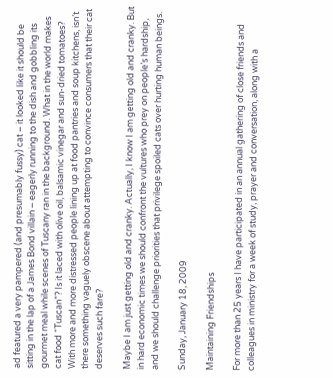ad featured a very pampered (and presumably fussy) cat – it looked like it should be sitting in the lap of a James Bond villain – eagerly running to the dish and gobbling its gourmet meal while scenes of Tuscany ran in the background. What in the world makes cat food “Tuscan”? Is it laced with olive oil, balsamic vinegar and sun-dried tomatoes? With more and more distressed people lining up at food pantries and soup kitchens, isn’t there something vaguely obscene about attempting to convince consumers that their cat deserves such fare?

Maybe I am just getting old and cranky. Actually, I know I am getting old and cranky. But in hard economic times we should confront the vultures who prey on people’s hardship, and we should challenge priorities that privilege spoiled cats over hurting human beings.

Sunday, January 18, 2009

Maintaining Friendships

For more than 25 years I have participated in an annual gathering of close friends and colleagues in ministry for a week of study, prayer and conversation, along with a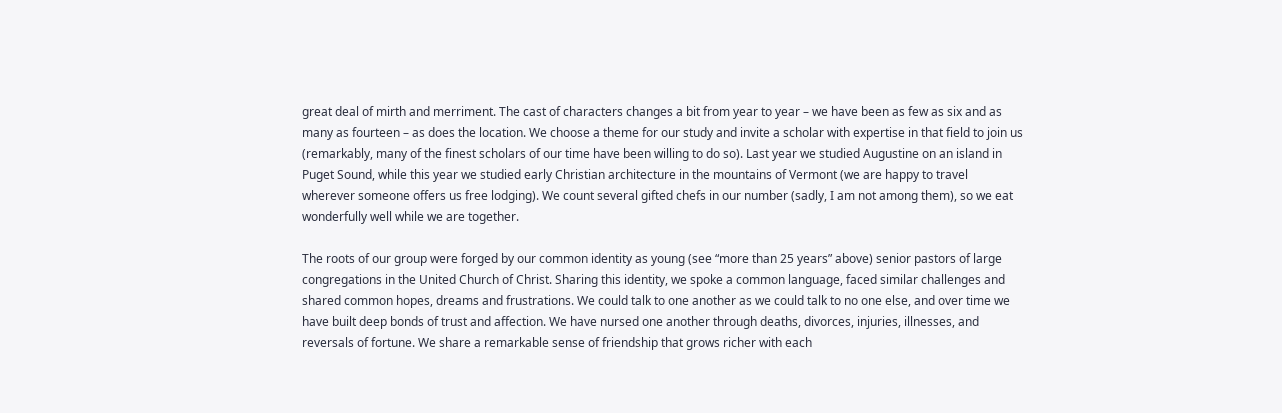great deal of mirth and merriment. The cast of characters changes a bit from year to year – we have been as few as six and as many as fourteen – as does the location. We choose a theme for our study and invite a scholar with expertise in that field to join us (remarkably, many of the finest scholars of our time have been willing to do so). Last year we studied Augustine on an island in Puget Sound, while this year we studied early Christian architecture in the mountains of Vermont (we are happy to travel wherever someone offers us free lodging). We count several gifted chefs in our number (sadly, I am not among them), so we eat wonderfully well while we are together.

The roots of our group were forged by our common identity as young (see “more than 25 years” above) senior pastors of large congregations in the United Church of Christ. Sharing this identity, we spoke a common language, faced similar challenges and shared common hopes, dreams and frustrations. We could talk to one another as we could talk to no one else, and over time we have built deep bonds of trust and affection. We have nursed one another through deaths, divorces, injuries, illnesses, and reversals of fortune. We share a remarkable sense of friendship that grows richer with each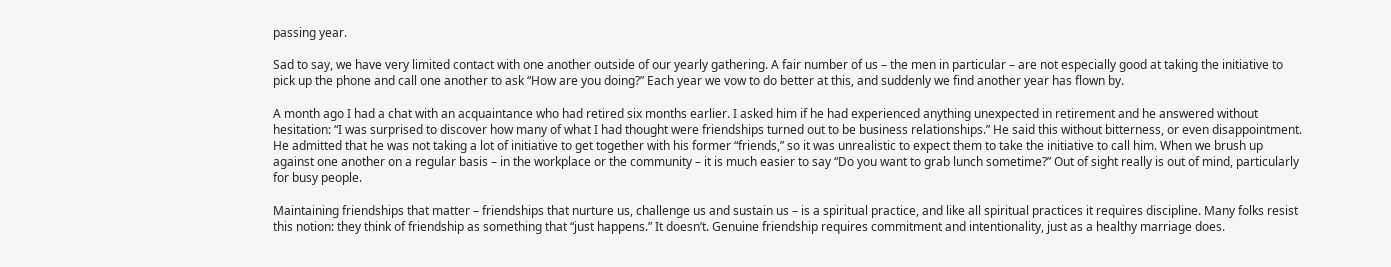passing year.

Sad to say, we have very limited contact with one another outside of our yearly gathering. A fair number of us – the men in particular – are not especially good at taking the initiative to pick up the phone and call one another to ask “How are you doing?” Each year we vow to do better at this, and suddenly we find another year has flown by.

A month ago I had a chat with an acquaintance who had retired six months earlier. I asked him if he had experienced anything unexpected in retirement and he answered without hesitation: “I was surprised to discover how many of what I had thought were friendships turned out to be business relationships.” He said this without bitterness, or even disappointment. He admitted that he was not taking a lot of initiative to get together with his former “friends,” so it was unrealistic to expect them to take the initiative to call him. When we brush up against one another on a regular basis – in the workplace or the community – it is much easier to say “Do you want to grab lunch sometime?” Out of sight really is out of mind, particularly for busy people.

Maintaining friendships that matter – friendships that nurture us, challenge us and sustain us – is a spiritual practice, and like all spiritual practices it requires discipline. Many folks resist this notion: they think of friendship as something that “just happens.” It doesn’t. Genuine friendship requires commitment and intentionality, just as a healthy marriage does.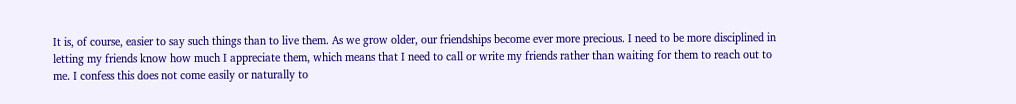It is, of course, easier to say such things than to live them. As we grow older, our friendships become ever more precious. I need to be more disciplined in letting my friends know how much I appreciate them, which means that I need to call or write my friends rather than waiting for them to reach out to me. I confess this does not come easily or naturally to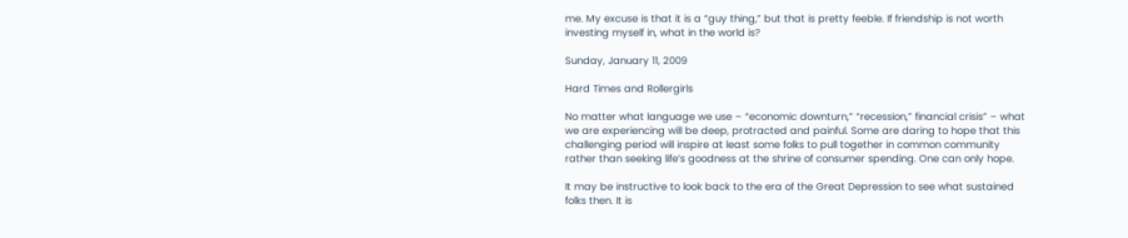me. My excuse is that it is a “guy thing,” but that is pretty feeble. If friendship is not worth investing myself in, what in the world is?

Sunday, January 11, 2009

Hard Times and Rollergirls

No matter what language we use – “economic downturn,” “recession,” financial crisis” – what we are experiencing will be deep, protracted and painful. Some are daring to hope that this challenging period will inspire at least some folks to pull together in common community rather than seeking life’s goodness at the shrine of consumer spending. One can only hope.

It may be instructive to look back to the era of the Great Depression to see what sustained folks then. It is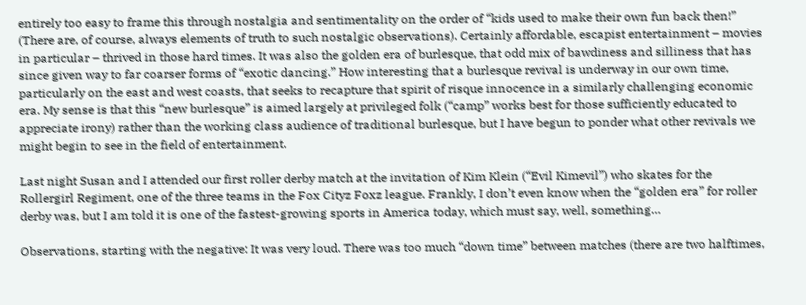entirely too easy to frame this through nostalgia and sentimentality on the order of “kids used to make their own fun back then!” (There are, of course, always elements of truth to such nostalgic observations). Certainly affordable, escapist entertainment – movies in particular – thrived in those hard times. It was also the golden era of burlesque, that odd mix of bawdiness and silliness that has since given way to far coarser forms of “exotic dancing.” How interesting that a burlesque revival is underway in our own time, particularly on the east and west coasts, that seeks to recapture that spirit of risque innocence in a similarly challenging economic era. My sense is that this “new burlesque” is aimed largely at privileged folk (“camp” works best for those sufficiently educated to appreciate irony) rather than the working class audience of traditional burlesque, but I have begun to ponder what other revivals we might begin to see in the field of entertainment.

Last night Susan and I attended our first roller derby match at the invitation of Kim Klein (“Evil Kimevil”) who skates for the Rollergirl Regiment, one of the three teams in the Fox Cityz Foxz league. Frankly, I don’t even know when the “golden era” for roller derby was, but I am told it is one of the fastest-growing sports in America today, which must say, well, something…

Observations, starting with the negative: It was very loud. There was too much “down time” between matches (there are two halftimes,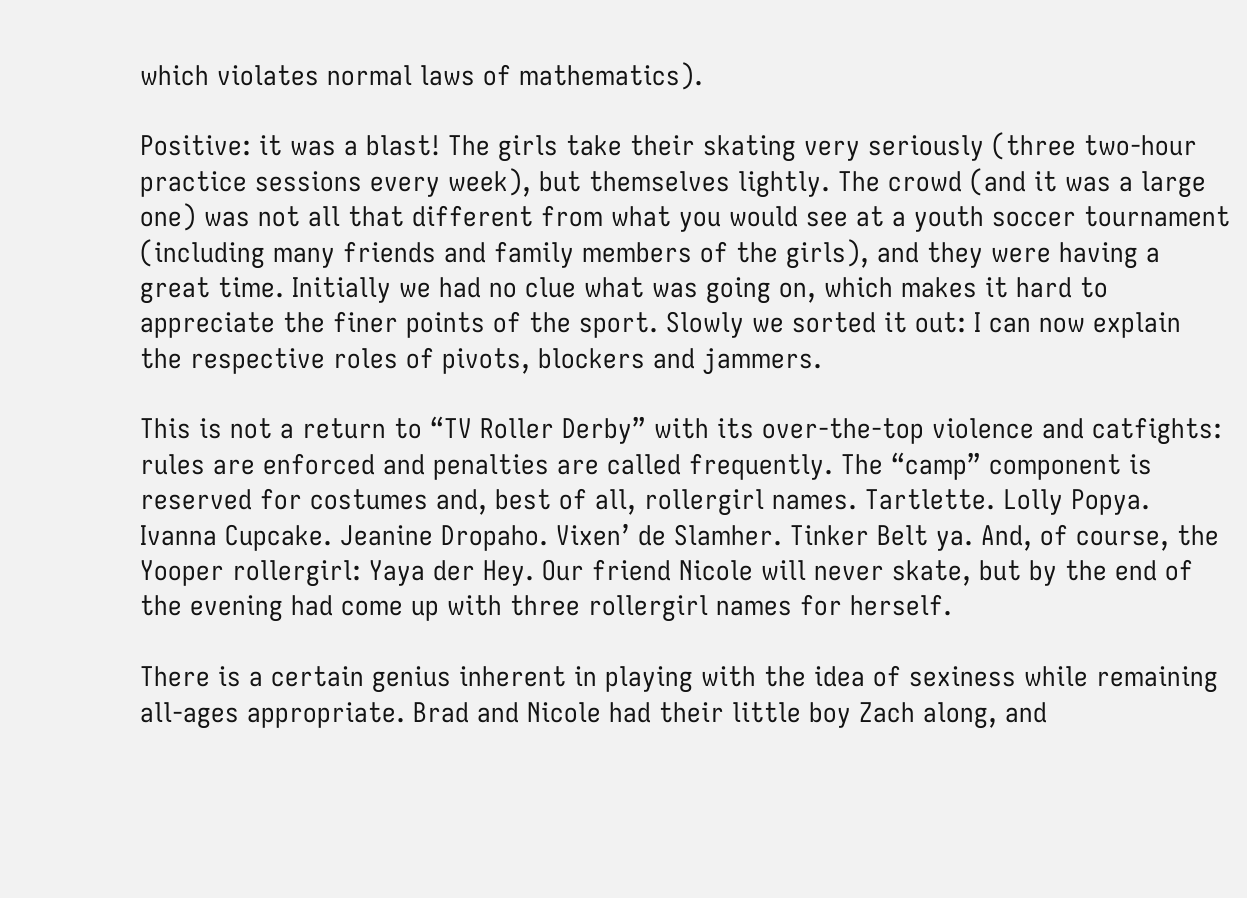which violates normal laws of mathematics).

Positive: it was a blast! The girls take their skating very seriously (three two-hour practice sessions every week), but themselves lightly. The crowd (and it was a large one) was not all that different from what you would see at a youth soccer tournament (including many friends and family members of the girls), and they were having a great time. Initially we had no clue what was going on, which makes it hard to appreciate the finer points of the sport. Slowly we sorted it out: I can now explain the respective roles of pivots, blockers and jammers.

This is not a return to “TV Roller Derby” with its over-the-top violence and catfights: rules are enforced and penalties are called frequently. The “camp” component is reserved for costumes and, best of all, rollergirl names. Tartlette. Lolly Popya. Ivanna Cupcake. Jeanine Dropaho. Vixen’ de Slamher. Tinker Belt ya. And, of course, the Yooper rollergirl: Yaya der Hey. Our friend Nicole will never skate, but by the end of the evening had come up with three rollergirl names for herself.

There is a certain genius inherent in playing with the idea of sexiness while remaining all-ages appropriate. Brad and Nicole had their little boy Zach along, and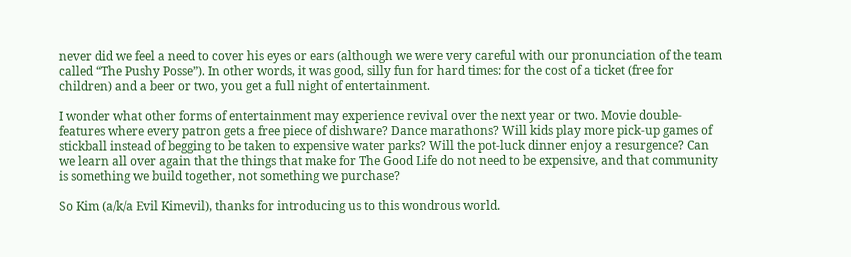never did we feel a need to cover his eyes or ears (although we were very careful with our pronunciation of the team called “The Pushy Posse”). In other words, it was good, silly fun for hard times: for the cost of a ticket (free for children) and a beer or two, you get a full night of entertainment.

I wonder what other forms of entertainment may experience revival over the next year or two. Movie double-features where every patron gets a free piece of dishware? Dance marathons? Will kids play more pick-up games of stickball instead of begging to be taken to expensive water parks? Will the pot-luck dinner enjoy a resurgence? Can we learn all over again that the things that make for The Good Life do not need to be expensive, and that community is something we build together, not something we purchase?

So Kim (a/k/a Evil Kimevil), thanks for introducing us to this wondrous world.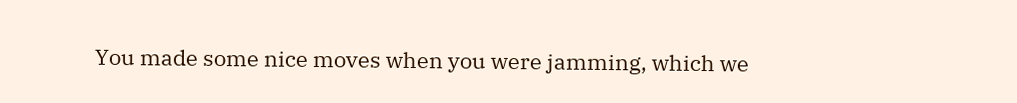You made some nice moves when you were jamming, which we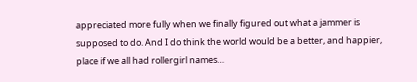appreciated more fully when we finally figured out what a jammer is supposed to do. And I do think the world would be a better, and happier, place if we all had rollergirl names…